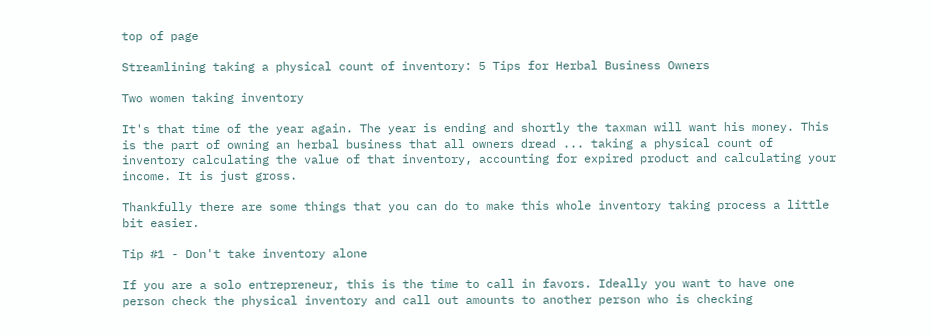top of page

Streamlining taking a physical count of inventory: 5 Tips for Herbal Business Owners

Two women taking inventory

It's that time of the year again. The year is ending and shortly the taxman will want his money. This is the part of owning an herbal business that all owners dread ... taking a physical count of inventory calculating the value of that inventory, accounting for expired product and calculating your income. It is just gross.

Thankfully there are some things that you can do to make this whole inventory taking process a little bit easier.

Tip #1 - Don't take inventory alone

If you are a solo entrepreneur, this is the time to call in favors. Ideally you want to have one person check the physical inventory and call out amounts to another person who is checking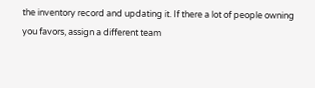the inventory record and updating it. If there a lot of people owning you favors, assign a different team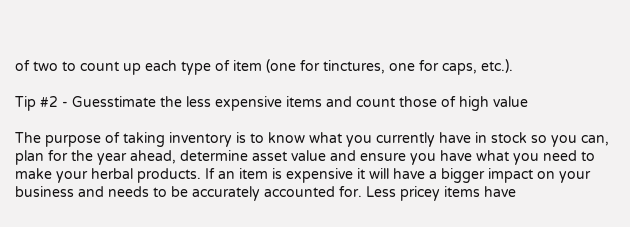of two to count up each type of item (one for tinctures, one for caps, etc.).

Tip #2 - Guesstimate the less expensive items and count those of high value

The purpose of taking inventory is to know what you currently have in stock so you can, plan for the year ahead, determine asset value and ensure you have what you need to make your herbal products. If an item is expensive it will have a bigger impact on your business and needs to be accurately accounted for. Less pricey items have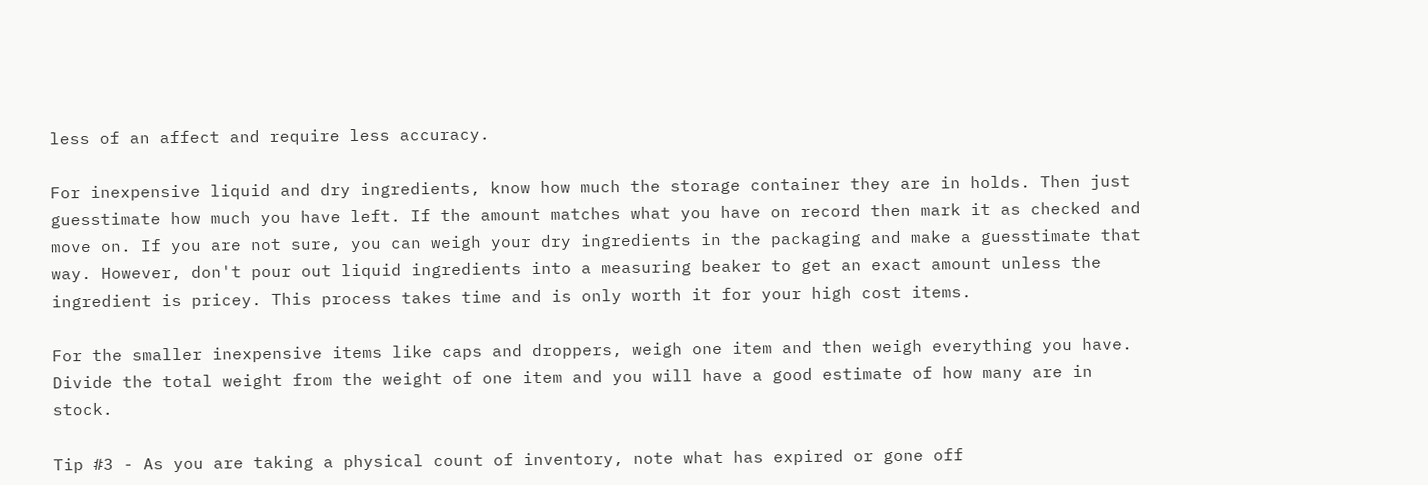less of an affect and require less accuracy.

For inexpensive liquid and dry ingredients, know how much the storage container they are in holds. Then just guesstimate how much you have left. If the amount matches what you have on record then mark it as checked and move on. If you are not sure, you can weigh your dry ingredients in the packaging and make a guesstimate that way. However, don't pour out liquid ingredients into a measuring beaker to get an exact amount unless the ingredient is pricey. This process takes time and is only worth it for your high cost items.

For the smaller inexpensive items like caps and droppers, weigh one item and then weigh everything you have. Divide the total weight from the weight of one item and you will have a good estimate of how many are in stock.

Tip #3 - As you are taking a physical count of inventory, note what has expired or gone off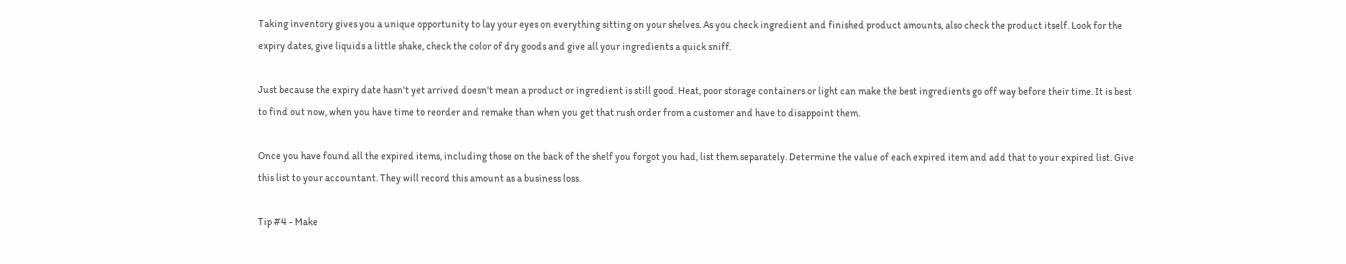Taking inventory gives you a unique opportunity to lay your eyes on everything sitting on your shelves. As you check ingredient and finished product amounts, also check the product itself. Look for the expiry dates, give liquids a little shake, check the color of dry goods and give all your ingredients a quick sniff.

Just because the expiry date hasn't yet arrived doesn't mean a product or ingredient is still good. Heat, poor storage containers or light can make the best ingredients go off way before their time. It is best to find out now, when you have time to reorder and remake than when you get that rush order from a customer and have to disappoint them.

Once you have found all the expired items, including those on the back of the shelf you forgot you had, list them separately. Determine the value of each expired item and add that to your expired list. Give this list to your accountant. They will record this amount as a business loss.

Tip #4 - Make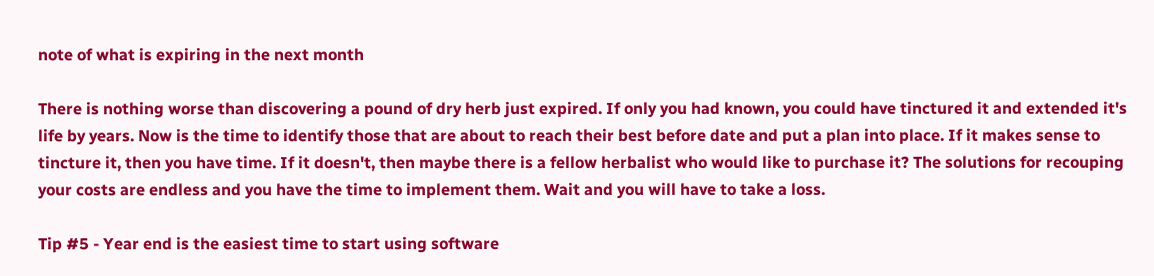note of what is expiring in the next month

There is nothing worse than discovering a pound of dry herb just expired. If only you had known, you could have tinctured it and extended it's life by years. Now is the time to identify those that are about to reach their best before date and put a plan into place. If it makes sense to tincture it, then you have time. If it doesn't, then maybe there is a fellow herbalist who would like to purchase it? The solutions for recouping your costs are endless and you have the time to implement them. Wait and you will have to take a loss.

Tip #5 - Year end is the easiest time to start using software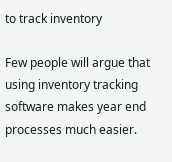to track inventory

Few people will argue that using inventory tracking software makes year end processes much easier.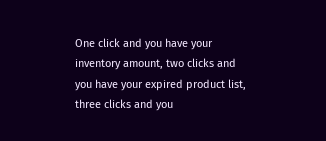One click and you have your inventory amount, two clicks and you have your expired product list, three clicks and you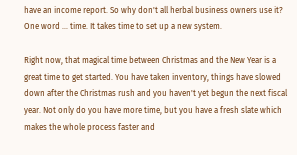have an income report. So why don't all herbal business owners use it? One word ... time. It takes time to set up a new system.

Right now, that magical time between Christmas and the New Year is a great time to get started. You have taken inventory, things have slowed down after the Christmas rush and you haven't yet begun the next fiscal year. Not only do you have more time, but you have a fresh slate which makes the whole process faster and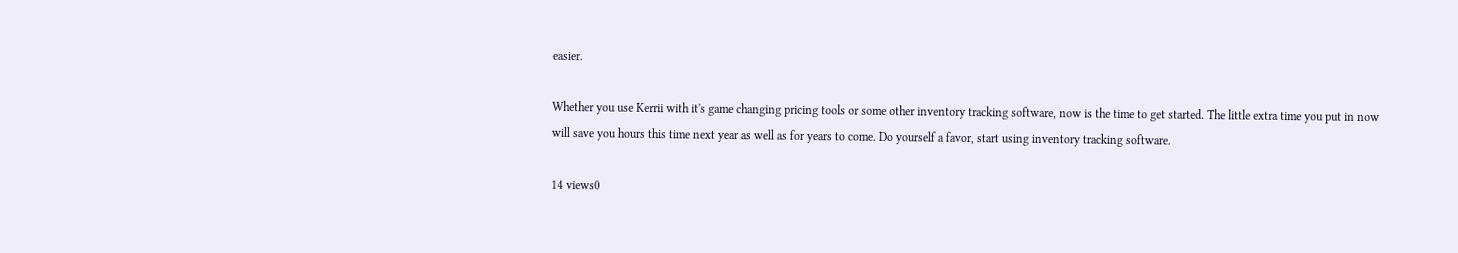easier.

Whether you use Kerrii with it's game changing pricing tools or some other inventory tracking software, now is the time to get started. The little extra time you put in now will save you hours this time next year as well as for years to come. Do yourself a favor, start using inventory tracking software.

14 views0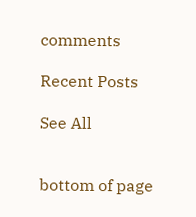comments

Recent Posts

See All


bottom of page